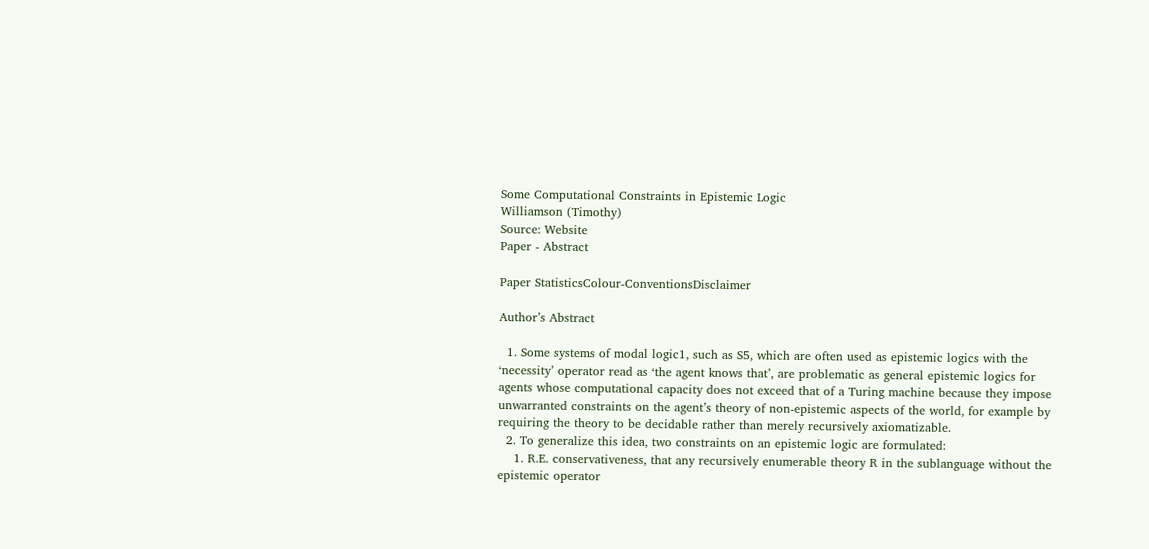Some Computational Constraints in Epistemic Logic
Williamson (Timothy)
Source: Website
Paper - Abstract

Paper StatisticsColour-ConventionsDisclaimer

Author’s Abstract

  1. Some systems of modal logic1, such as S5, which are often used as epistemic logics with the ‘necessity’ operator read as ‘the agent knows that’, are problematic as general epistemic logics for agents whose computational capacity does not exceed that of a Turing machine because they impose unwarranted constraints on the agent’s theory of non-epistemic aspects of the world, for example by requiring the theory to be decidable rather than merely recursively axiomatizable.
  2. To generalize this idea, two constraints on an epistemic logic are formulated:
    1. R.E. conservativeness, that any recursively enumerable theory R in the sublanguage without the epistemic operator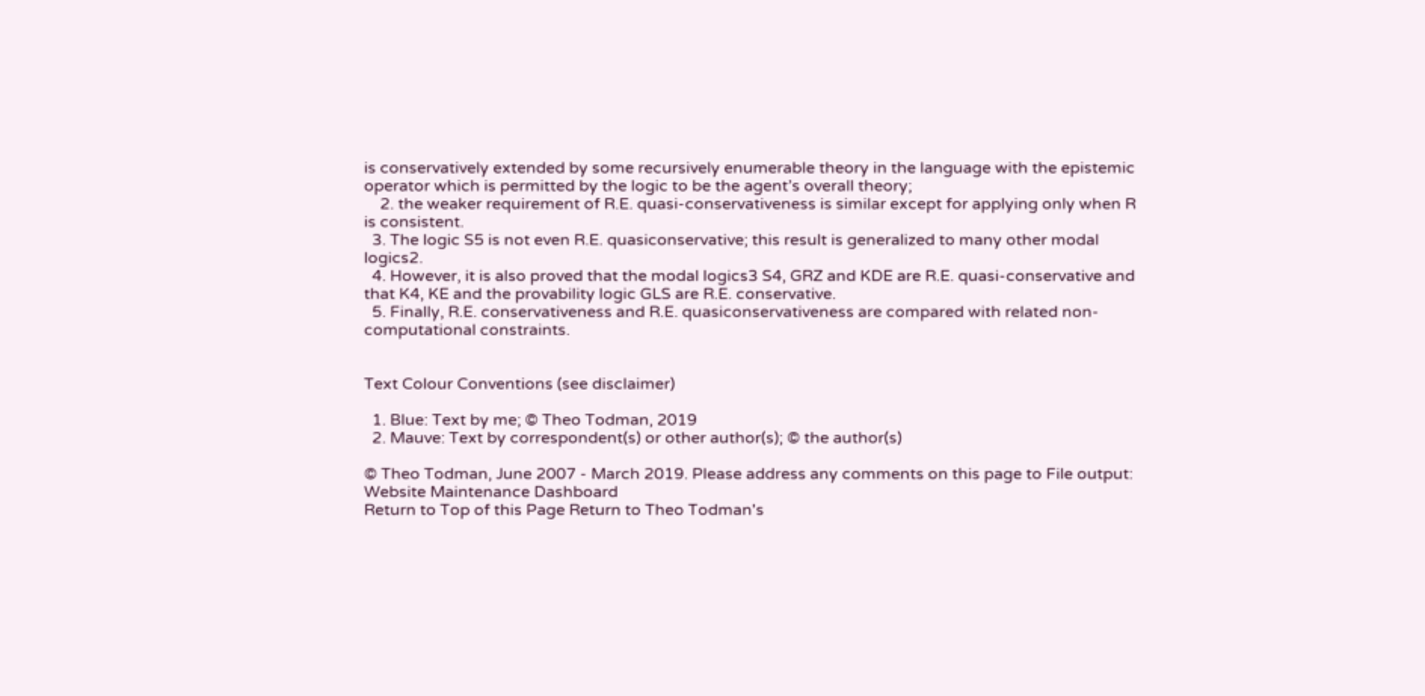is conservatively extended by some recursively enumerable theory in the language with the epistemic operator which is permitted by the logic to be the agent’s overall theory;
    2. the weaker requirement of R.E. quasi-conservativeness is similar except for applying only when R is consistent.
  3. The logic S5 is not even R.E. quasiconservative; this result is generalized to many other modal logics2.
  4. However, it is also proved that the modal logics3 S4, GRZ and KDE are R.E. quasi-conservative and that K4, KE and the provability logic GLS are R.E. conservative.
  5. Finally, R.E. conservativeness and R.E. quasiconservativeness are compared with related non-computational constraints.


Text Colour Conventions (see disclaimer)

  1. Blue: Text by me; © Theo Todman, 2019
  2. Mauve: Text by correspondent(s) or other author(s); © the author(s)

© Theo Todman, June 2007 - March 2019. Please address any comments on this page to File output:
Website Maintenance Dashboard
Return to Top of this Page Return to Theo Todman's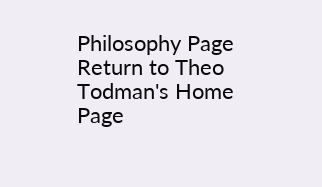Philosophy Page Return to Theo Todman's Home Page